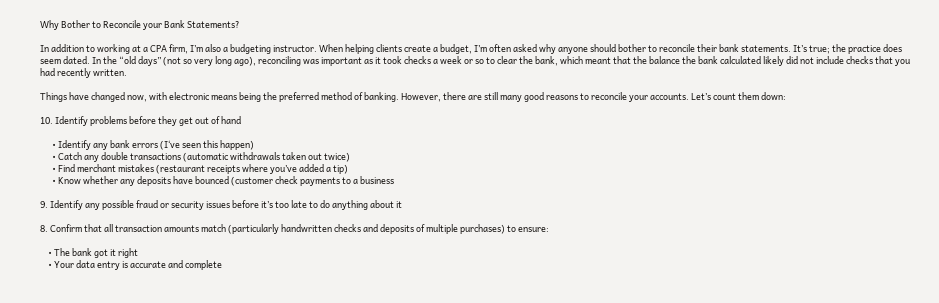Why Bother to Reconcile your Bank Statements?

In addition to working at a CPA firm, I’m also a budgeting instructor. When helping clients create a budget, I’m often asked why anyone should bother to reconcile their bank statements. It’s true; the practice does seem dated. In the “old days” (not so very long ago), reconciling was important as it took checks a week or so to clear the bank, which meant that the balance the bank calculated likely did not include checks that you had recently written.

Things have changed now, with electronic means being the preferred method of banking. However, there are still many good reasons to reconcile your accounts. Let’s count them down:

10. Identify problems before they get out of hand

      • Identify any bank errors (I‘ve seen this happen)
      • Catch any double transactions (automatic withdrawals taken out twice)
      • Find merchant mistakes (restaurant receipts where you’ve added a tip)
      • Know whether any deposits have bounced (customer check payments to a business

9. Identify any possible fraud or security issues before it’s too late to do anything about it

8. Confirm that all transaction amounts match (particularly handwritten checks and deposits of multiple purchases) to ensure:

    • The bank got it right
    • Your data entry is accurate and complete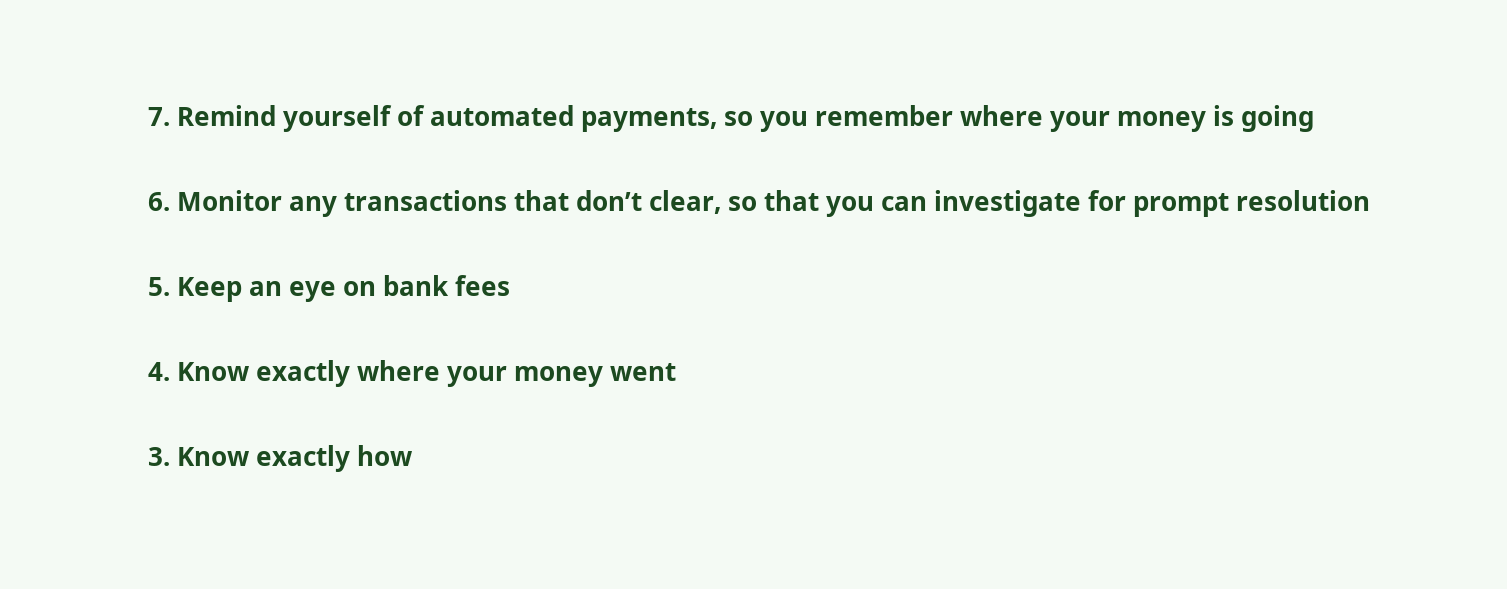7. Remind yourself of automated payments, so you remember where your money is going

6. Monitor any transactions that don’t clear, so that you can investigate for prompt resolution

5. Keep an eye on bank fees

4. Know exactly where your money went

3. Know exactly how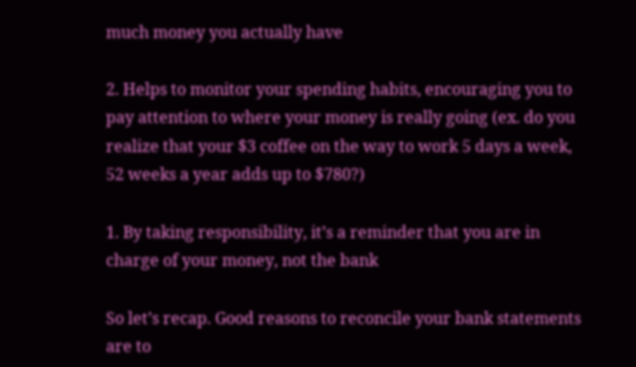much money you actually have

2. Helps to monitor your spending habits, encouraging you to pay attention to where your money is really going (ex. do you realize that your $3 coffee on the way to work 5 days a week, 52 weeks a year adds up to $780?)

1. By taking responsibility, it’s a reminder that you are in charge of your money, not the bank

So let’s recap. Good reasons to reconcile your bank statements are to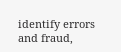identify errors and fraud,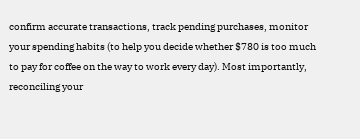confirm accurate transactions, track pending purchases, monitor your spending habits (to help you decide whether $780 is too much to pay for coffee on the way to work every day). Most importantly, reconciling your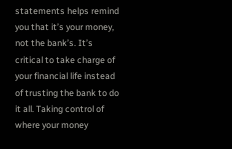statements helps remind you that it’s your money, not the bank’s. It’s critical to take charge of your financial life instead of trusting the bank to do it all. Taking control of where your money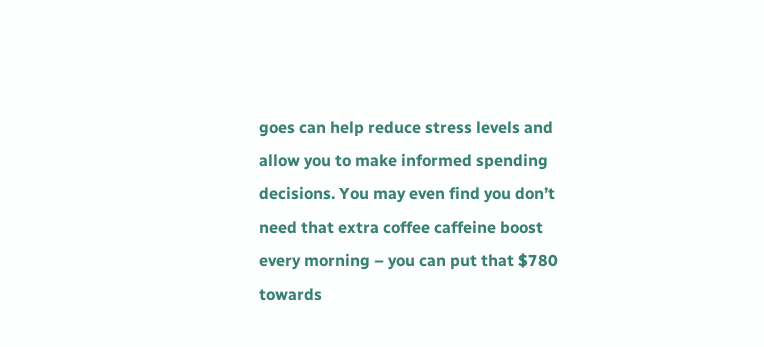goes can help reduce stress levels and allow you to make informed spending decisions. You may even find you don’t need that extra coffee caffeine boost every morning – you can put that $780 towards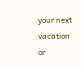your next vacation or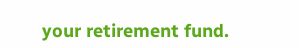your retirement fund.